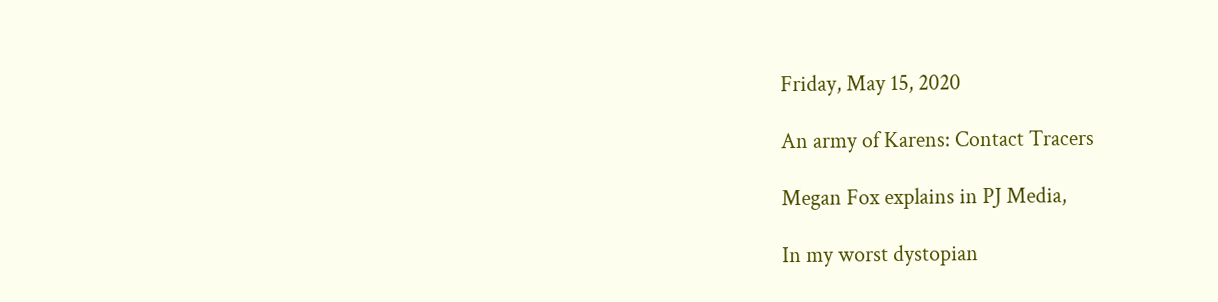Friday, May 15, 2020

An army of Karens: Contact Tracers

Megan Fox explains in PJ Media,

In my worst dystopian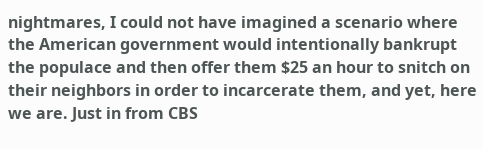nightmares, I could not have imagined a scenario where the American government would intentionally bankrupt the populace and then offer them $25 an hour to snitch on their neighbors in order to incarcerate them, and yet, here we are. Just in from CBS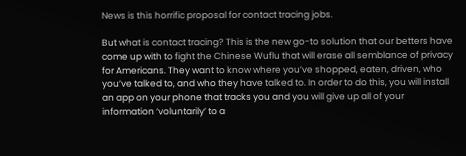News is this horrific proposal for contact tracing jobs.

But what is contact tracing? This is the new go-to solution that our betters have come up with to fight the Chinese Wuflu that will erase all semblance of privacy for Americans. They want to know where you’ve shopped, eaten, driven, who you’ve talked to, and who they have talked to. In order to do this, you will install an app on your phone that tracks you and you will give up all of your information ‘voluntarily’ to a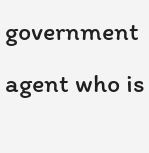government agent who is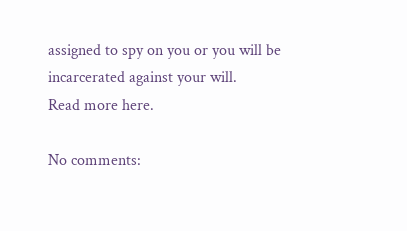assigned to spy on you or you will be incarcerated against your will.
Read more here.

No comments: